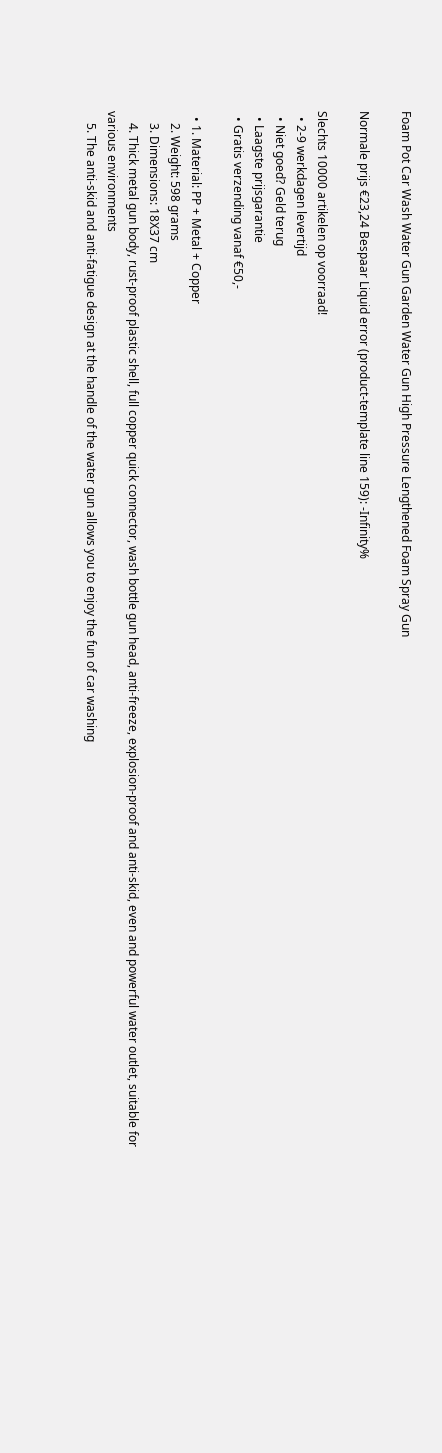Foam Pot Car Wash Water Gun Garden Water Gun High Pressure Lengthened Foam Spray Gun

Normale prijs €23,24 Bespaar Liquid error (product-template line 159): -Infinity%

Slechts 10000 artikelen op voorraad!
  • 2-9 werkdagen levertijd
  • Niet goed? Geld terug
  • Laagste prijsgarantie
  • Gratis verzending vanaf €50,-

  • 1. Material: PP + Metal + Copper
    2. Weight: 598 grams
    3. Dimensions: 18X37 cm
    4. Thick metal gun body, rust-proof plastic shell, full copper quick connector, wash bottle gun head, anti-freeze, explosion-proof and anti-skid, even and powerful water outlet, suitable for various environments
    5. The anti-skid and anti-fatigue design at the handle of the water gun allows you to enjoy the fun of car washing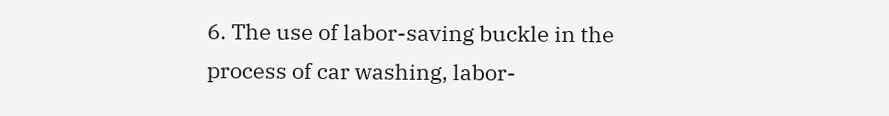6. The use of labor-saving buckle in the process of car washing, labor-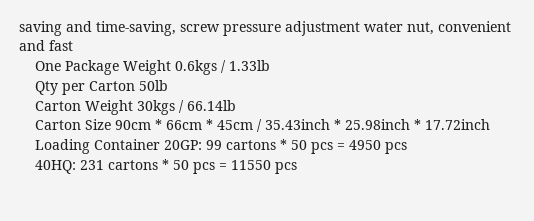saving and time-saving, screw pressure adjustment water nut, convenient and fast
    One Package Weight 0.6kgs / 1.33lb
    Qty per Carton 50lb
    Carton Weight 30kgs / 66.14lb
    Carton Size 90cm * 66cm * 45cm / 35.43inch * 25.98inch * 17.72inch
    Loading Container 20GP: 99 cartons * 50 pcs = 4950 pcs
    40HQ: 231 cartons * 50 pcs = 11550 pcs